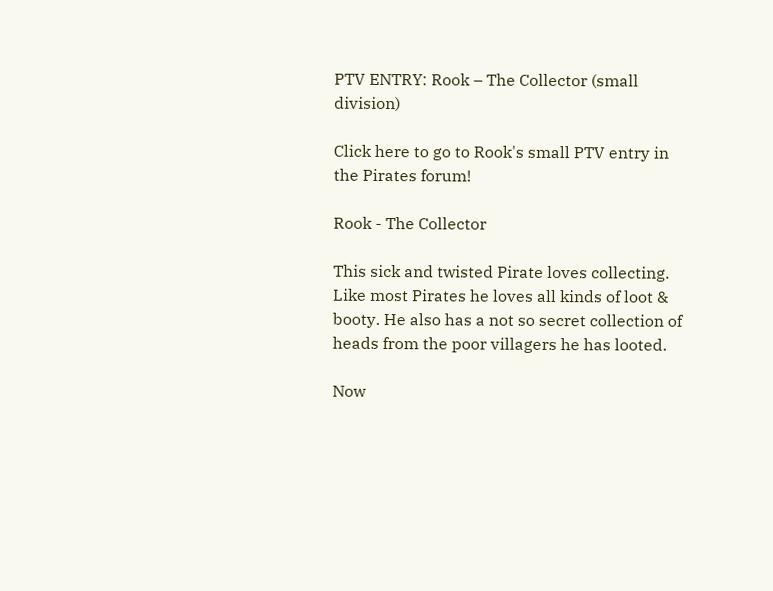PTV ENTRY: Rook – The Collector (small division)

Click here to go to Rook's small PTV entry in the Pirates forum!

Rook - The Collector

This sick and twisted Pirate loves collecting. Like most Pirates he loves all kinds of loot & booty. He also has a not so secret collection of heads from the poor villagers he has looted.

Now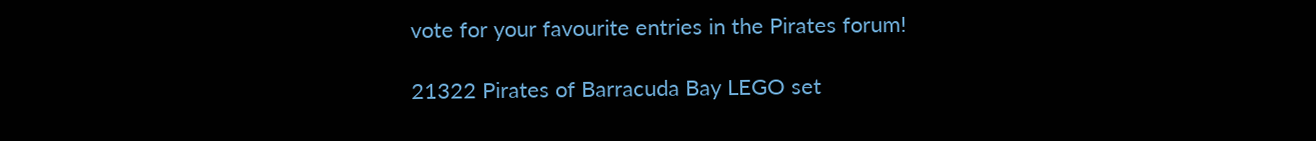vote for your favourite entries in the Pirates forum!

21322 Pirates of Barracuda Bay LEGO set